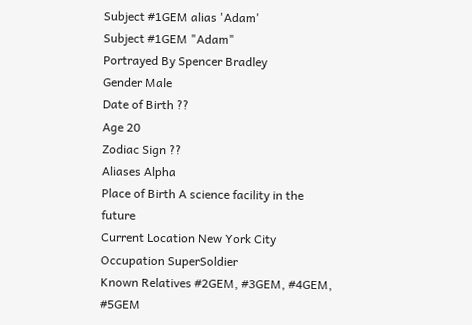Subject #1GEM alias 'Adam'
Subject #1GEM "Adam"
Portrayed By Spencer Bradley
Gender Male
Date of Birth ??
Age 20
Zodiac Sign ??
Aliases Alpha
Place of Birth A science facility in the future
Current Location New York City
Occupation SuperSoldier
Known Relatives #2GEM, #3GEM, #4GEM, #5GEM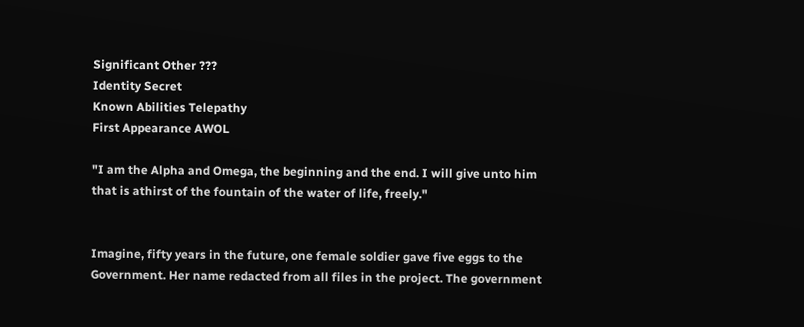Significant Other ???
Identity Secret
Known Abilities Telepathy
First Appearance AWOL

"I am the Alpha and Omega, the beginning and the end. I will give unto him that is athirst of the fountain of the water of life, freely."


Imagine, fifty years in the future, one female soldier gave five eggs to the Government. Her name redacted from all files in the project. The government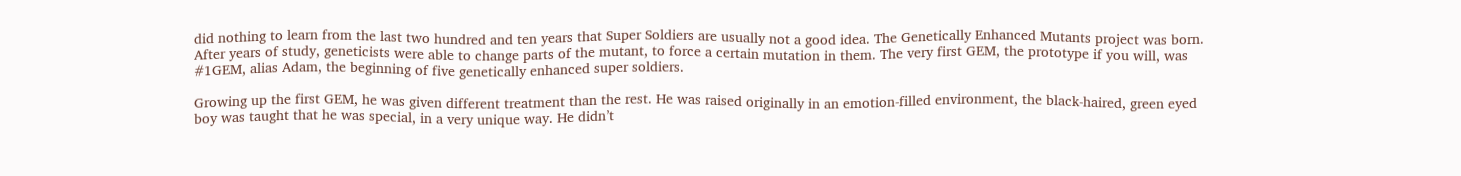did nothing to learn from the last two hundred and ten years that Super Soldiers are usually not a good idea. The Genetically Enhanced Mutants project was born. After years of study, geneticists were able to change parts of the mutant, to force a certain mutation in them. The very first GEM, the prototype if you will, was #1GEM, alias Adam, the beginning of five genetically enhanced super soldiers.

Growing up the first GEM, he was given different treatment than the rest. He was raised originally in an emotion-filled environment, the black-haired, green eyed boy was taught that he was special, in a very unique way. He didn’t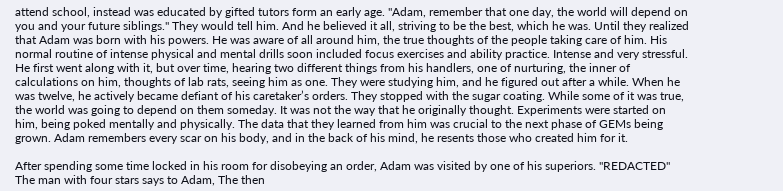attend school, instead was educated by gifted tutors form an early age. "Adam, remember that one day, the world will depend on you and your future siblings." They would tell him. And he believed it all, striving to be the best, which he was. Until they realized that Adam was born with his powers. He was aware of all around him, the true thoughts of the people taking care of him. His normal routine of intense physical and mental drills soon included focus exercises and ability practice. Intense and very stressful. He first went along with it, but over time, hearing two different things from his handlers, one of nurturing, the inner of calculations on him, thoughts of lab rats, seeing him as one. They were studying him, and he figured out after a while. When he was twelve, he actively became defiant of his caretaker’s orders. They stopped with the sugar coating. While some of it was true, the world was going to depend on them someday. It was not the way that he originally thought. Experiments were started on him, being poked mentally and physically. The data that they learned from him was crucial to the next phase of GEMs being grown. Adam remembers every scar on his body, and in the back of his mind, he resents those who created him for it.

After spending some time locked in his room for disobeying an order, Adam was visited by one of his superiors. "REDACTED" The man with four stars says to Adam, The then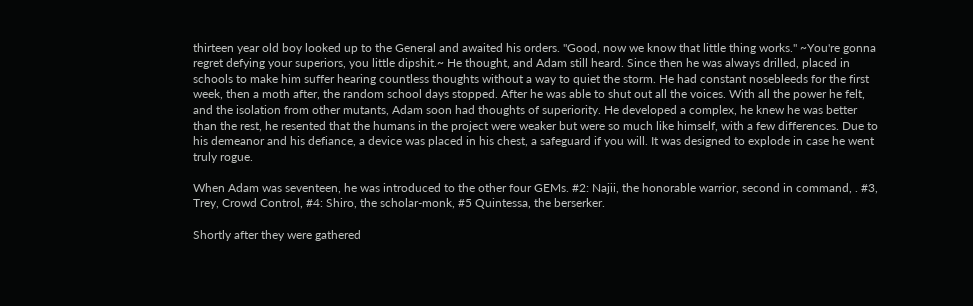thirteen year old boy looked up to the General and awaited his orders. "Good, now we know that little thing works." ~You're gonna regret defying your superiors, you little dipshit.~ He thought, and Adam still heard. Since then he was always drilled, placed in schools to make him suffer hearing countless thoughts without a way to quiet the storm. He had constant nosebleeds for the first week, then a moth after, the random school days stopped. After he was able to shut out all the voices. With all the power he felt, and the isolation from other mutants, Adam soon had thoughts of superiority. He developed a complex, he knew he was better than the rest, he resented that the humans in the project were weaker but were so much like himself, with a few differences. Due to his demeanor and his defiance, a device was placed in his chest, a safeguard if you will. It was designed to explode in case he went truly rogue.

When Adam was seventeen, he was introduced to the other four GEMs. #2: Najii, the honorable warrior, second in command, . #3, Trey, Crowd Control, #4: Shiro, the scholar-monk, #5 Quintessa, the berserker.

Shortly after they were gathered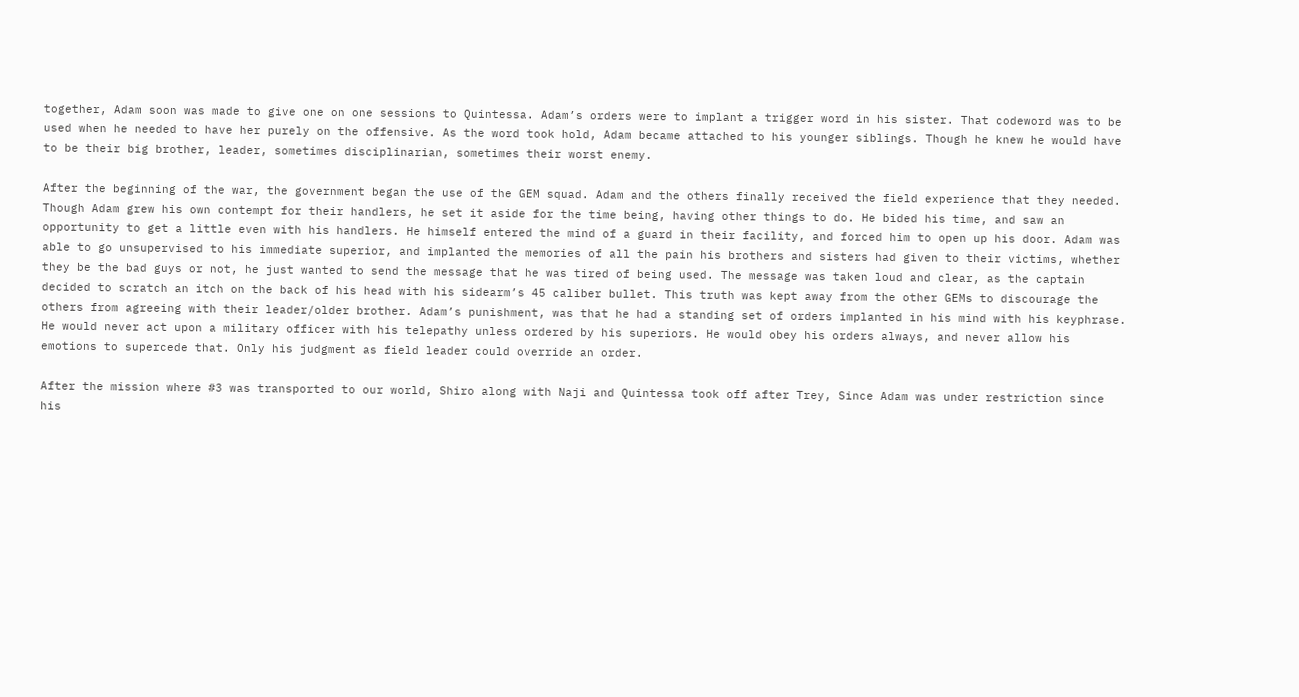together, Adam soon was made to give one on one sessions to Quintessa. Adam’s orders were to implant a trigger word in his sister. That codeword was to be used when he needed to have her purely on the offensive. As the word took hold, Adam became attached to his younger siblings. Though he knew he would have to be their big brother, leader, sometimes disciplinarian, sometimes their worst enemy.

After the beginning of the war, the government began the use of the GEM squad. Adam and the others finally received the field experience that they needed. Though Adam grew his own contempt for their handlers, he set it aside for the time being, having other things to do. He bided his time, and saw an opportunity to get a little even with his handlers. He himself entered the mind of a guard in their facility, and forced him to open up his door. Adam was able to go unsupervised to his immediate superior, and implanted the memories of all the pain his brothers and sisters had given to their victims, whether they be the bad guys or not, he just wanted to send the message that he was tired of being used. The message was taken loud and clear, as the captain decided to scratch an itch on the back of his head with his sidearm’s 45 caliber bullet. This truth was kept away from the other GEMs to discourage the others from agreeing with their leader/older brother. Adam’s punishment, was that he had a standing set of orders implanted in his mind with his keyphrase. He would never act upon a military officer with his telepathy unless ordered by his superiors. He would obey his orders always, and never allow his emotions to supercede that. Only his judgment as field leader could override an order.

After the mission where #3 was transported to our world, Shiro along with Naji and Quintessa took off after Trey, Since Adam was under restriction since his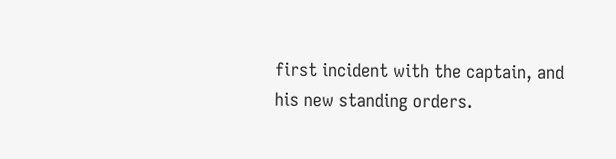first incident with the captain, and his new standing orders.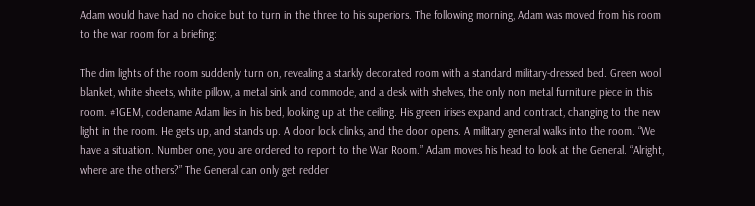Adam would have had no choice but to turn in the three to his superiors. The following morning, Adam was moved from his room to the war room for a briefing:

The dim lights of the room suddenly turn on, revealing a starkly decorated room with a standard military-dressed bed. Green wool blanket, white sheets, white pillow, a metal sink and commode, and a desk with shelves, the only non metal furniture piece in this room. #1GEM, codename Adam lies in his bed, looking up at the ceiling. His green irises expand and contract, changing to the new light in the room. He gets up, and stands up. A door lock clinks, and the door opens. A military general walks into the room. “We have a situation. Number one, you are ordered to report to the War Room.” Adam moves his head to look at the General. “Alright, where are the others?” The General can only get redder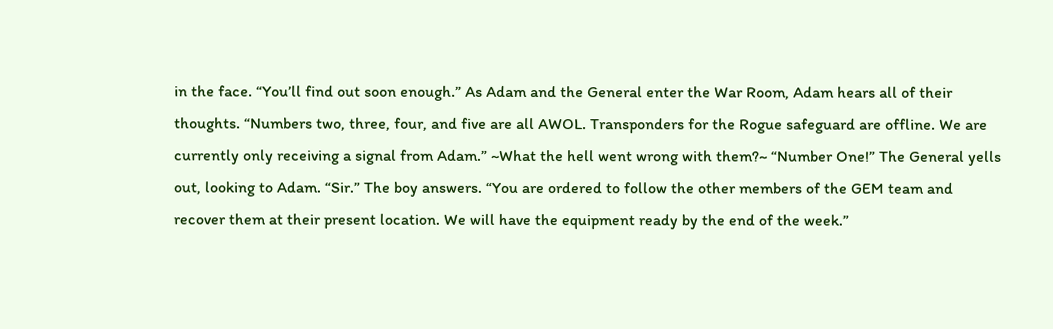in the face. “You’ll find out soon enough.” As Adam and the General enter the War Room, Adam hears all of their thoughts. “Numbers two, three, four, and five are all AWOL. Transponders for the Rogue safeguard are offline. We are currently only receiving a signal from Adam.” ~What the hell went wrong with them?~ “Number One!” The General yells out, looking to Adam. “Sir.” The boy answers. “You are ordered to follow the other members of the GEM team and recover them at their present location. We will have the equipment ready by the end of the week.”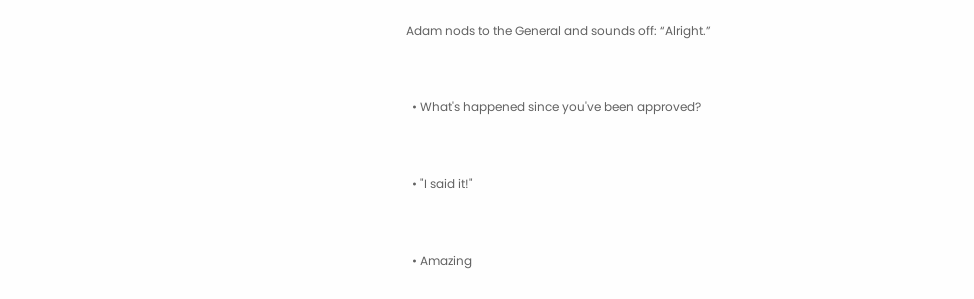Adam nods to the General and sounds off: “Alright.”


  • What's happened since you've been approved?


  • "I said it!"


  • Amazing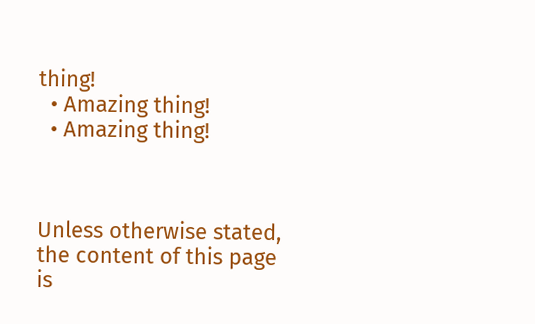thing!
  • Amazing thing!
  • Amazing thing!



Unless otherwise stated, the content of this page is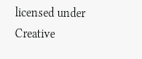licensed under Creative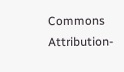Commons Attribution-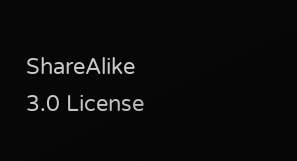ShareAlike 3.0 License